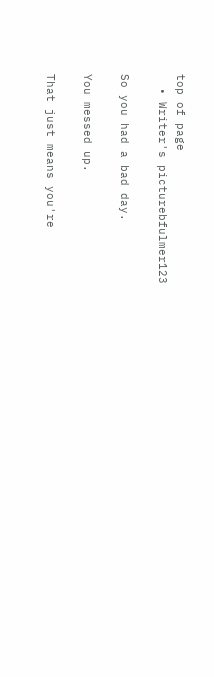top of page
  • Writer's picturebfulmer123

So you had a bad day.

You messed up.

That just means you're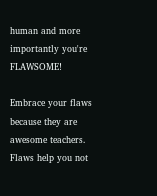human and more importantly you're FLAWSOME!

Embrace your flaws because they are awesome teachers. Flaws help you not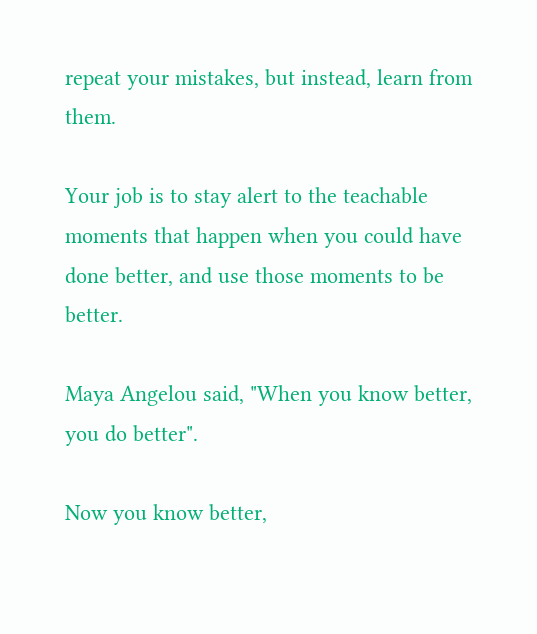repeat your mistakes, but instead, learn from them.

Your job is to stay alert to the teachable moments that happen when you could have done better, and use those moments to be better.

Maya Angelou said, "When you know better, you do better".

Now you know better,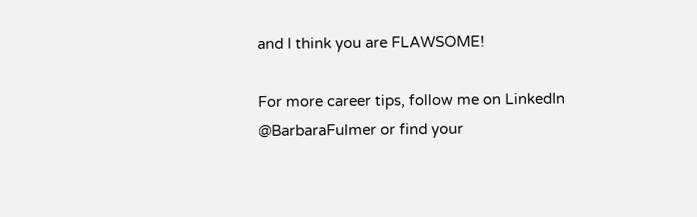and I think you are FLAWSOME!

For more career tips, follow me on LinkedIn @BarbaraFulmer or find your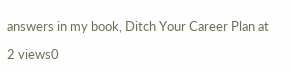answers in my book, Ditch Your Career Plan at

2 views0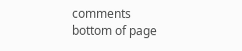comments
bottom of page